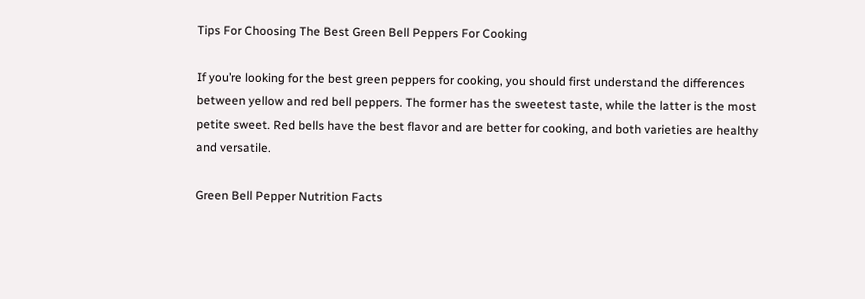Tips For Choosing The Best Green Bell Peppers For Cooking

If you’re looking for the best green peppers for cooking, you should first understand the differences between yellow and red bell peppers. The former has the sweetest taste, while the latter is the most petite sweet. Red bells have the best flavor and are better for cooking, and both varieties are healthy and versatile.

Green Bell Pepper Nutrition Facts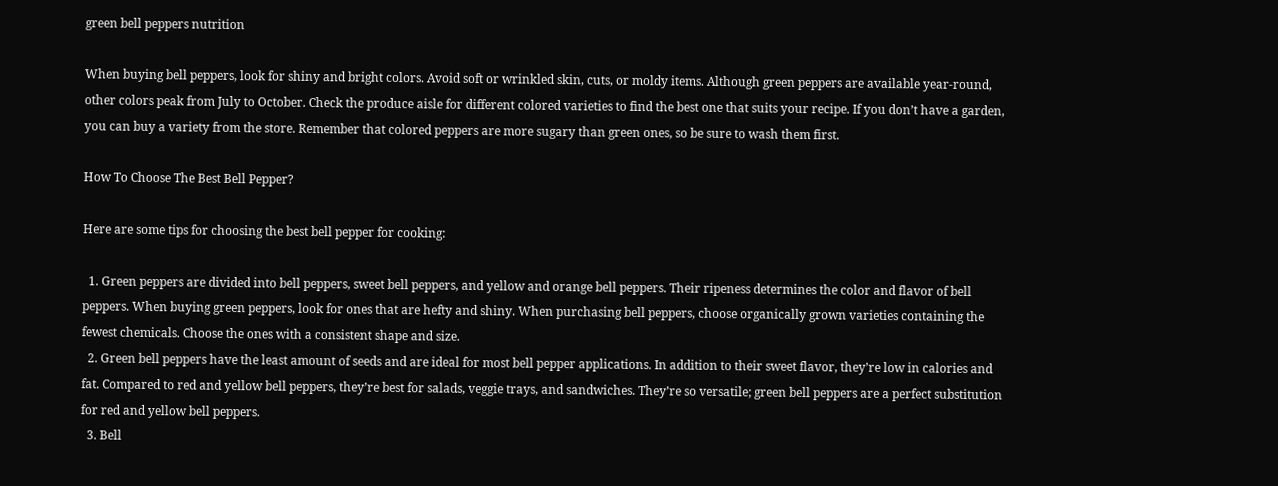green bell peppers nutrition

When buying bell peppers, look for shiny and bright colors. Avoid soft or wrinkled skin, cuts, or moldy items. Although green peppers are available year-round, other colors peak from July to October. Check the produce aisle for different colored varieties to find the best one that suits your recipe. If you don’t have a garden, you can buy a variety from the store. Remember that colored peppers are more sugary than green ones, so be sure to wash them first.

How To Choose The Best Bell Pepper?

Here are some tips for choosing the best bell pepper for cooking:

  1. Green peppers are divided into bell peppers, sweet bell peppers, and yellow and orange bell peppers. Their ripeness determines the color and flavor of bell peppers. When buying green peppers, look for ones that are hefty and shiny. When purchasing bell peppers, choose organically grown varieties containing the fewest chemicals. Choose the ones with a consistent shape and size.
  2. Green bell peppers have the least amount of seeds and are ideal for most bell pepper applications. In addition to their sweet flavor, they’re low in calories and fat. Compared to red and yellow bell peppers, they’re best for salads, veggie trays, and sandwiches. They’re so versatile; green bell peppers are a perfect substitution for red and yellow bell peppers.
  3. Bell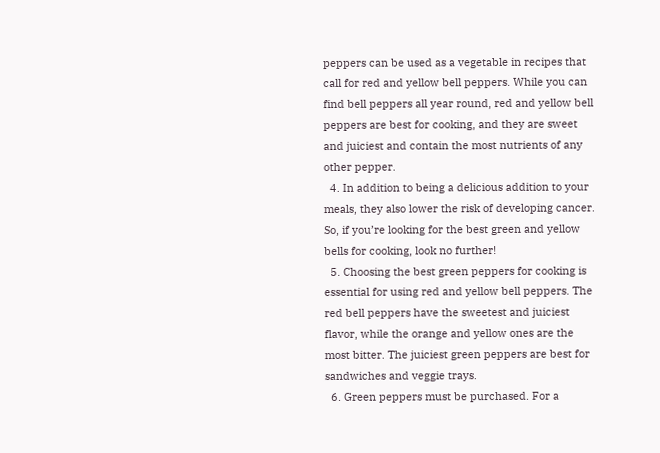peppers can be used as a vegetable in recipes that call for red and yellow bell peppers. While you can find bell peppers all year round, red and yellow bell peppers are best for cooking, and they are sweet and juiciest and contain the most nutrients of any other pepper.
  4. In addition to being a delicious addition to your meals, they also lower the risk of developing cancer. So, if you’re looking for the best green and yellow bells for cooking, look no further!
  5. Choosing the best green peppers for cooking is essential for using red and yellow bell peppers. The red bell peppers have the sweetest and juiciest flavor, while the orange and yellow ones are the most bitter. The juiciest green peppers are best for sandwiches and veggie trays.
  6. Green peppers must be purchased. For a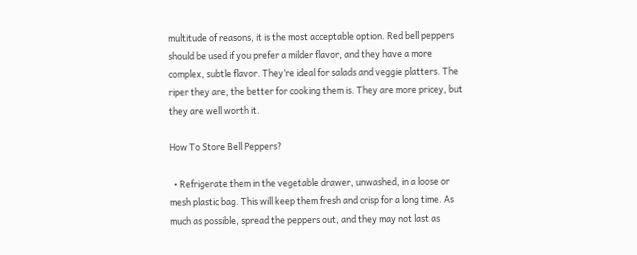multitude of reasons, it is the most acceptable option. Red bell peppers should be used if you prefer a milder flavor, and they have a more complex, subtle flavor. They’re ideal for salads and veggie platters. The riper they are, the better for cooking them is. They are more pricey, but they are well worth it.

How To Store Bell Peppers?

  • Refrigerate them in the vegetable drawer, unwashed, in a loose or mesh plastic bag. This will keep them fresh and crisp for a long time. As much as possible, spread the peppers out, and they may not last as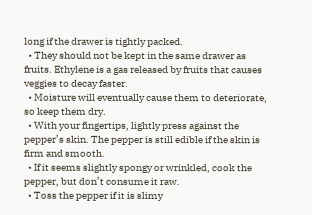long if the drawer is tightly packed.
  • They should not be kept in the same drawer as fruits. Ethylene is a gas released by fruits that causes veggies to decay faster.
  • Moisture will eventually cause them to deteriorate, so keep them dry.
  • With your fingertips, lightly press against the pepper’s skin. The pepper is still edible if the skin is firm and smooth.
  • If it seems slightly spongy or wrinkled, cook the pepper, but don’t consume it raw.
  • Toss the pepper if it is slimy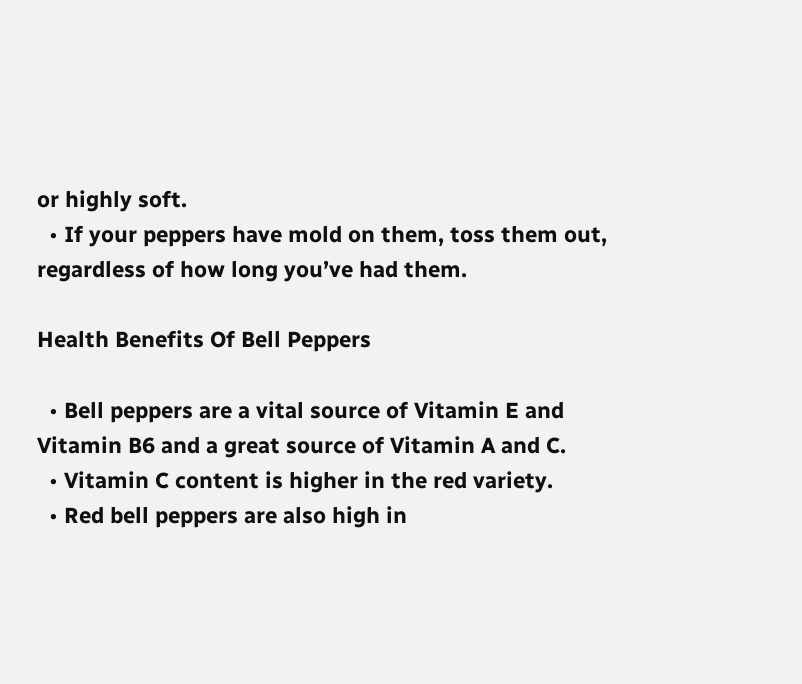or highly soft.
  • If your peppers have mold on them, toss them out, regardless of how long you’ve had them.

Health Benefits Of Bell Peppers

  • Bell peppers are a vital source of Vitamin E and Vitamin B6 and a great source of Vitamin A and C.
  • Vitamin C content is higher in the red variety.
  • Red bell peppers are also high in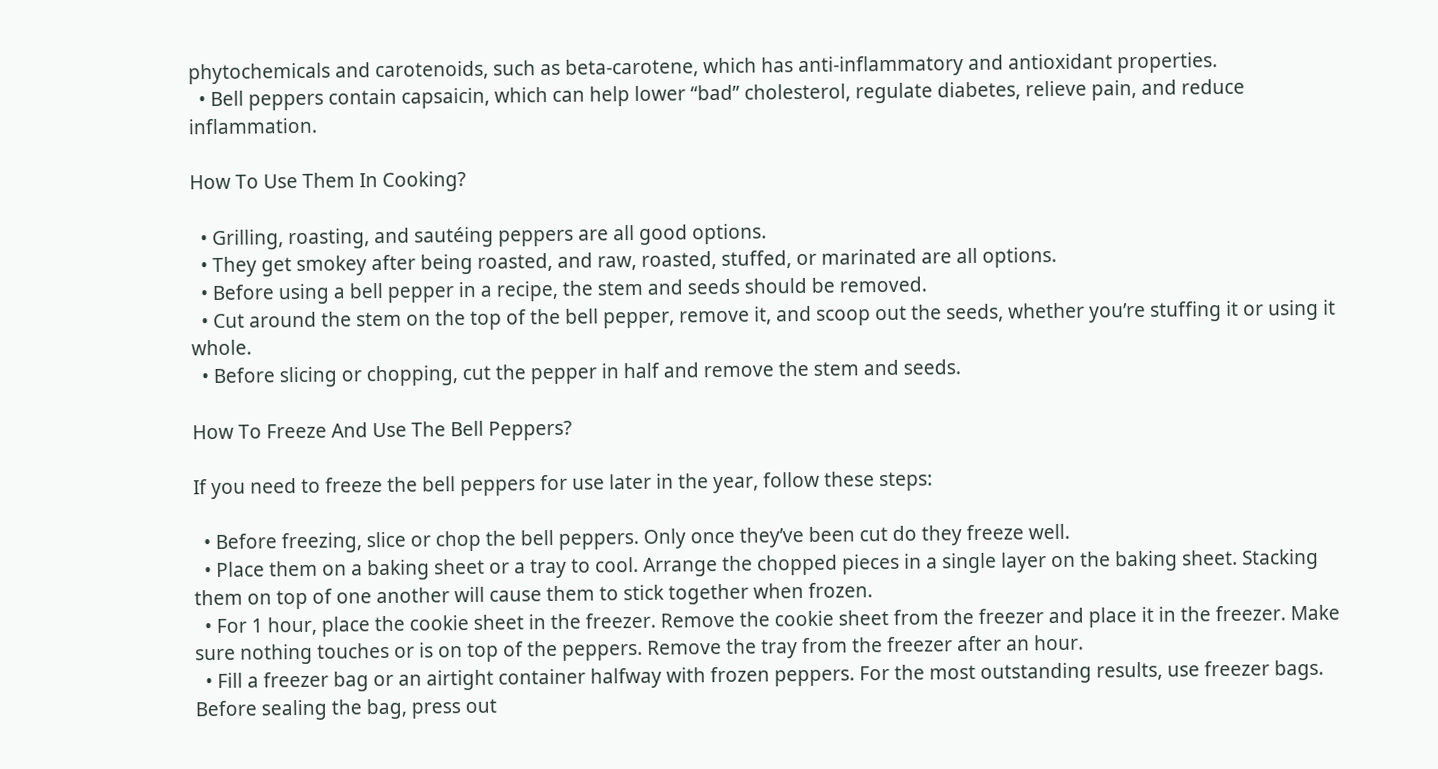phytochemicals and carotenoids, such as beta-carotene, which has anti-inflammatory and antioxidant properties.
  • Bell peppers contain capsaicin, which can help lower “bad” cholesterol, regulate diabetes, relieve pain, and reduce inflammation.

How To Use Them In Cooking?

  • Grilling, roasting, and sautéing peppers are all good options.
  • They get smokey after being roasted, and raw, roasted, stuffed, or marinated are all options.
  • Before using a bell pepper in a recipe, the stem and seeds should be removed.
  • Cut around the stem on the top of the bell pepper, remove it, and scoop out the seeds, whether you’re stuffing it or using it whole.
  • Before slicing or chopping, cut the pepper in half and remove the stem and seeds.

How To Freeze And Use The Bell Peppers?

If you need to freeze the bell peppers for use later in the year, follow these steps:

  • Before freezing, slice or chop the bell peppers. Only once they’ve been cut do they freeze well.
  • Place them on a baking sheet or a tray to cool. Arrange the chopped pieces in a single layer on the baking sheet. Stacking them on top of one another will cause them to stick together when frozen.
  • For 1 hour, place the cookie sheet in the freezer. Remove the cookie sheet from the freezer and place it in the freezer. Make sure nothing touches or is on top of the peppers. Remove the tray from the freezer after an hour.
  • Fill a freezer bag or an airtight container halfway with frozen peppers. For the most outstanding results, use freezer bags. Before sealing the bag, press out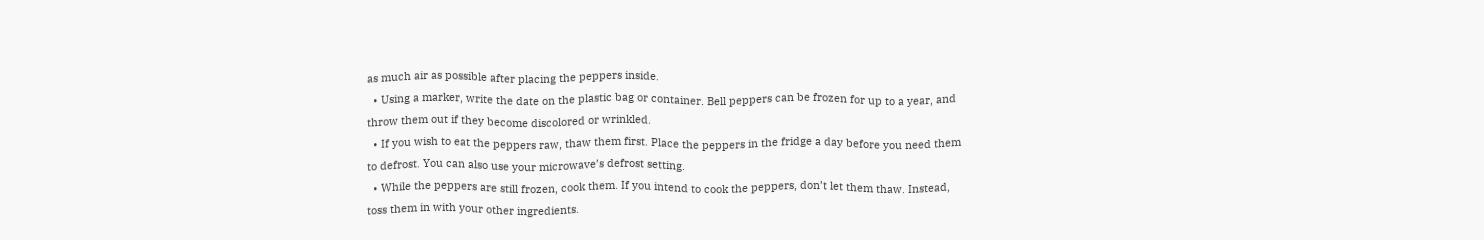as much air as possible after placing the peppers inside.
  • Using a marker, write the date on the plastic bag or container. Bell peppers can be frozen for up to a year, and throw them out if they become discolored or wrinkled.
  • If you wish to eat the peppers raw, thaw them first. Place the peppers in the fridge a day before you need them to defrost. You can also use your microwave’s defrost setting.
  • While the peppers are still frozen, cook them. If you intend to cook the peppers, don’t let them thaw. Instead, toss them in with your other ingredients.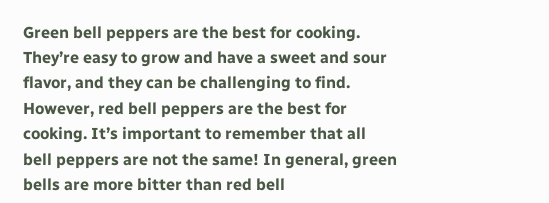Green bell peppers are the best for cooking. They’re easy to grow and have a sweet and sour flavor, and they can be challenging to find. However, red bell peppers are the best for cooking. It’s important to remember that all bell peppers are not the same! In general, green bells are more bitter than red bell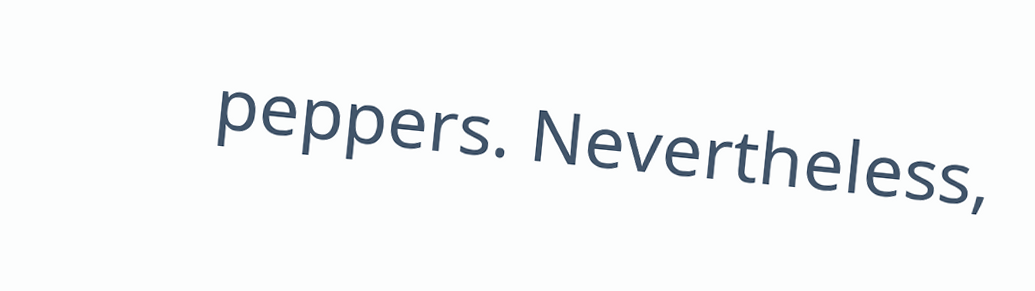peppers. Nevertheless,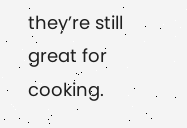they’re still great for cooking.